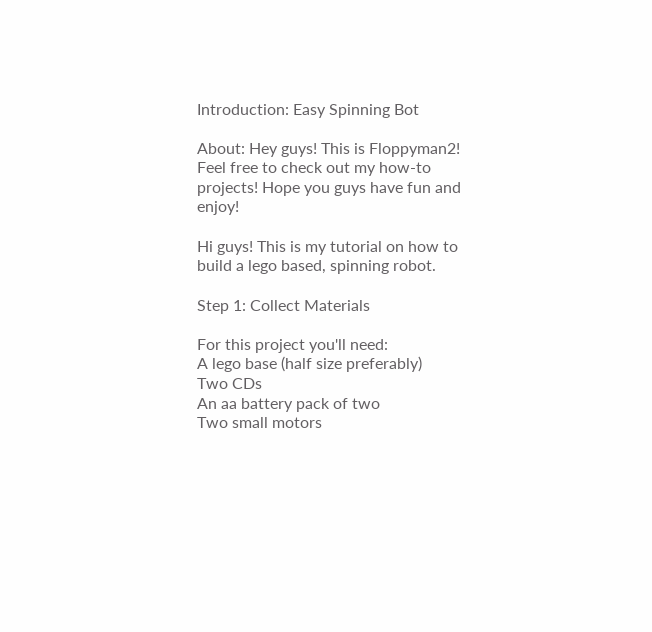Introduction: Easy Spinning Bot

About: Hey guys! This is Floppyman2! Feel free to check out my how-to projects! Hope you guys have fun and enjoy!

Hi guys! This is my tutorial on how to build a lego based, spinning robot.

Step 1: Collect Materials

For this project you'll need:
A lego base (half size preferably)
Two CDs
An aa battery pack of two
Two small motors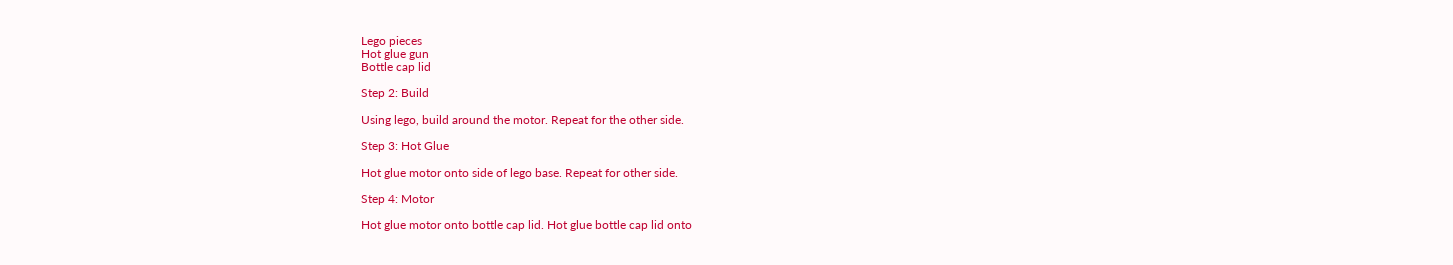Lego pieces
Hot glue gun
Bottle cap lid

Step 2: Build

Using lego, build around the motor. Repeat for the other side.

Step 3: Hot Glue

Hot glue motor onto side of lego base. Repeat for other side.

Step 4: Motor

Hot glue motor onto bottle cap lid. Hot glue bottle cap lid onto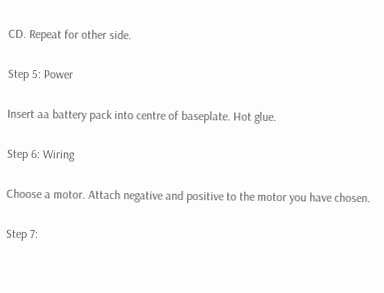CD. Repeat for other side.

Step 5: Power

Insert aa battery pack into centre of baseplate. Hot glue.

Step 6: Wiring

Choose a motor. Attach negative and positive to the motor you have chosen.

Step 7: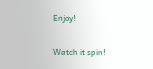Enjoy!

Watch it spin!